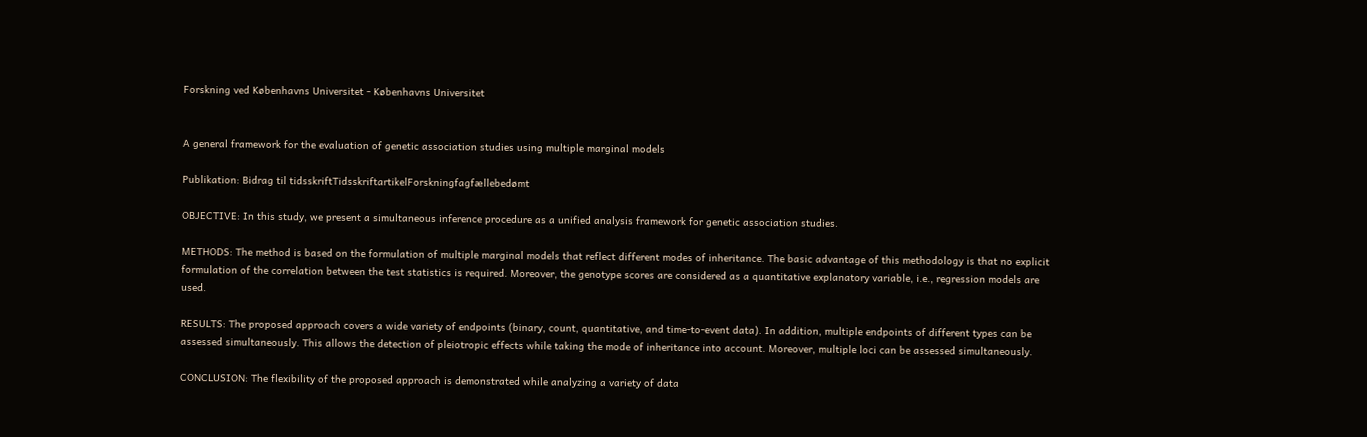Forskning ved Københavns Universitet - Københavns Universitet


A general framework for the evaluation of genetic association studies using multiple marginal models

Publikation: Bidrag til tidsskriftTidsskriftartikelForskningfagfællebedømt

OBJECTIVE: In this study, we present a simultaneous inference procedure as a unified analysis framework for genetic association studies.

METHODS: The method is based on the formulation of multiple marginal models that reflect different modes of inheritance. The basic advantage of this methodology is that no explicit formulation of the correlation between the test statistics is required. Moreover, the genotype scores are considered as a quantitative explanatory variable, i.e., regression models are used.

RESULTS: The proposed approach covers a wide variety of endpoints (binary, count, quantitative, and time-to-event data). In addition, multiple endpoints of different types can be assessed simultaneously. This allows the detection of pleiotropic effects while taking the mode of inheritance into account. Moreover, multiple loci can be assessed simultaneously.

CONCLUSION: The flexibility of the proposed approach is demonstrated while analyzing a variety of data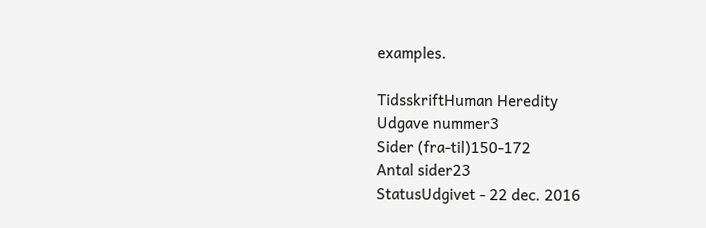examples.

TidsskriftHuman Heredity
Udgave nummer3
Sider (fra-til)150-172
Antal sider23
StatusUdgivet - 22 dec. 2016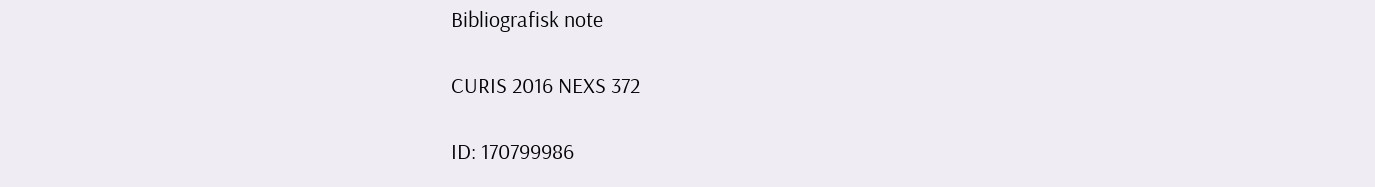Bibliografisk note

CURIS 2016 NEXS 372

ID: 170799986